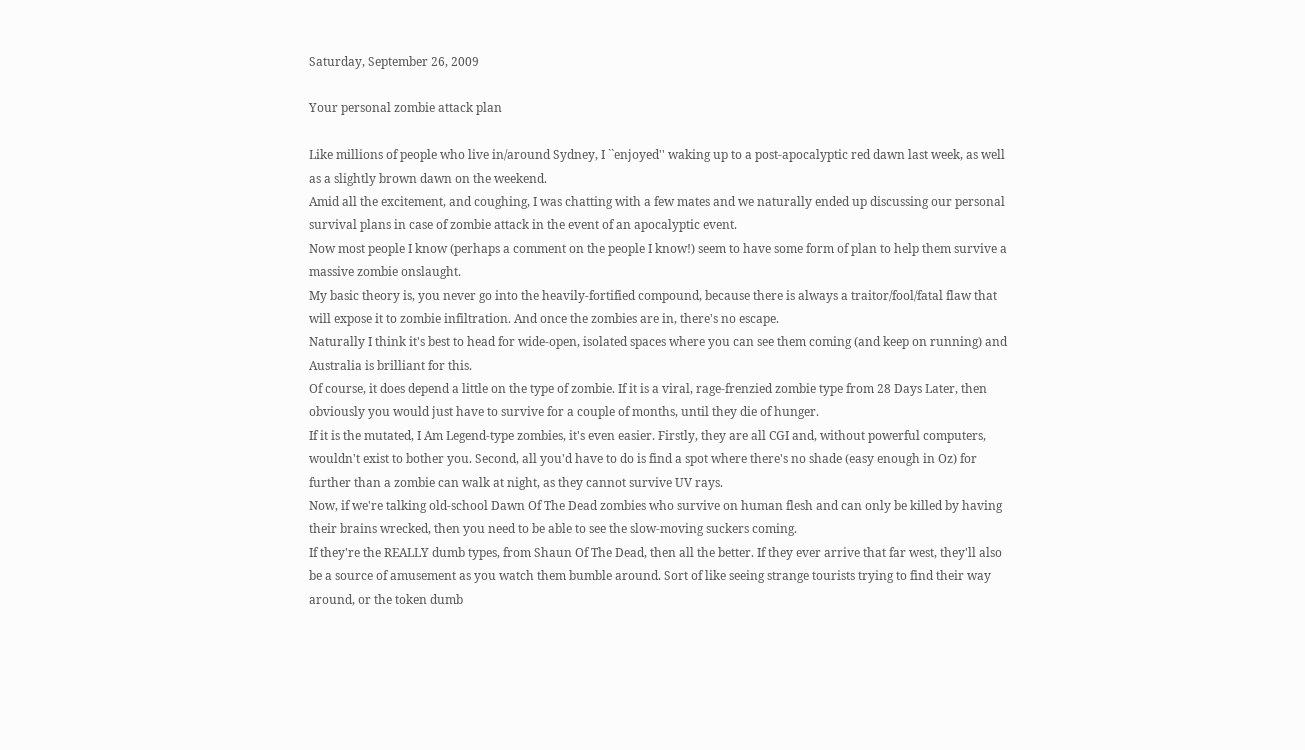Saturday, September 26, 2009

Your personal zombie attack plan

Like millions of people who live in/around Sydney, I ``enjoyed'' waking up to a post-apocalyptic red dawn last week, as well as a slightly brown dawn on the weekend.
Amid all the excitement, and coughing, I was chatting with a few mates and we naturally ended up discussing our personal survival plans in case of zombie attack in the event of an apocalyptic event.
Now most people I know (perhaps a comment on the people I know!) seem to have some form of plan to help them survive a massive zombie onslaught.
My basic theory is, you never go into the heavily-fortified compound, because there is always a traitor/fool/fatal flaw that will expose it to zombie infiltration. And once the zombies are in, there's no escape.
Naturally I think it's best to head for wide-open, isolated spaces where you can see them coming (and keep on running) and Australia is brilliant for this.
Of course, it does depend a little on the type of zombie. If it is a viral, rage-frenzied zombie type from 28 Days Later, then obviously you would just have to survive for a couple of months, until they die of hunger.
If it is the mutated, I Am Legend-type zombies, it's even easier. Firstly, they are all CGI and, without powerful computers, wouldn't exist to bother you. Second, all you'd have to do is find a spot where there's no shade (easy enough in Oz) for further than a zombie can walk at night, as they cannot survive UV rays.
Now, if we're talking old-school Dawn Of The Dead zombies who survive on human flesh and can only be killed by having their brains wrecked, then you need to be able to see the slow-moving suckers coming.
If they're the REALLY dumb types, from Shaun Of The Dead, then all the better. If they ever arrive that far west, they'll also be a source of amusement as you watch them bumble around. Sort of like seeing strange tourists trying to find their way around, or the token dumb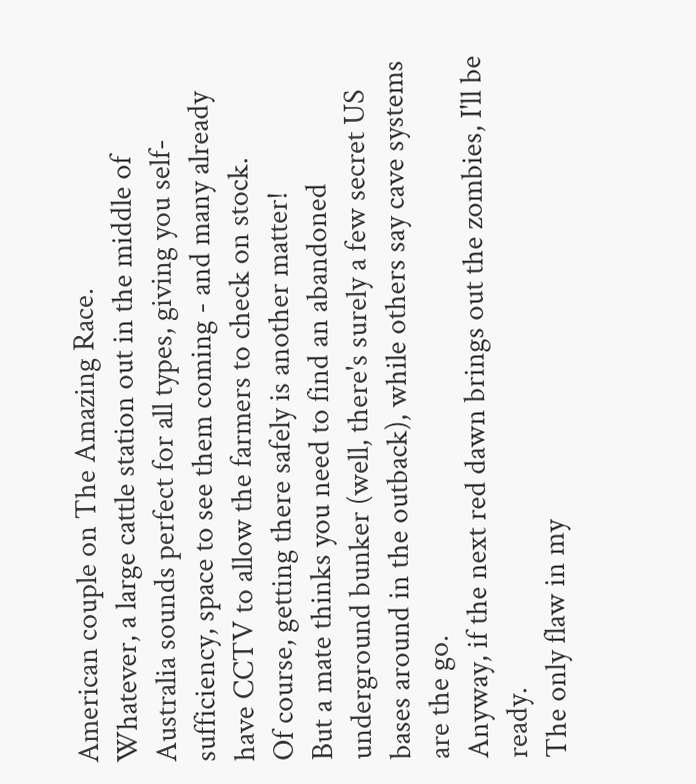American couple on The Amazing Race.
Whatever, a large cattle station out in the middle of Australia sounds perfect for all types, giving you self-sufficiency, space to see them coming - and many already have CCTV to allow the farmers to check on stock.
Of course, getting there safely is another matter!
But a mate thinks you need to find an abandoned underground bunker (well, there's surely a few secret US bases around in the outback), while others say cave systems are the go.
Anyway, if the next red dawn brings out the zombies, I'll be ready.
The only flaw in my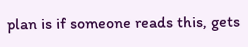plan is if someone reads this, gets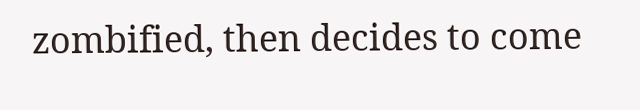zombified, then decides to come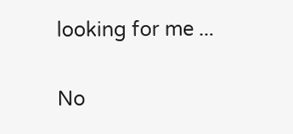looking for me ...

No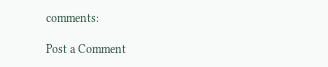comments:

Post a Comment